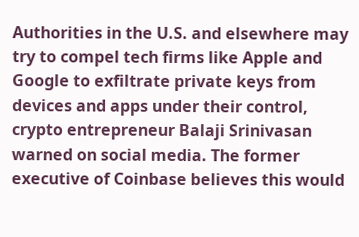Authorities in the U.S. and elsewhere may try to compel tech firms like Apple and Google to exfiltrate private keys from devices and apps under their control, crypto entrepreneur Balaji Srinivasan warned on social media. The former executive of Coinbase believes this would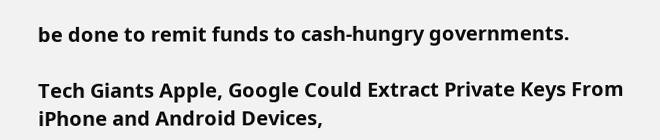be done to remit funds to cash-hungry governments.

Tech Giants Apple, Google Could Extract Private Keys From iPhone and Android Devices,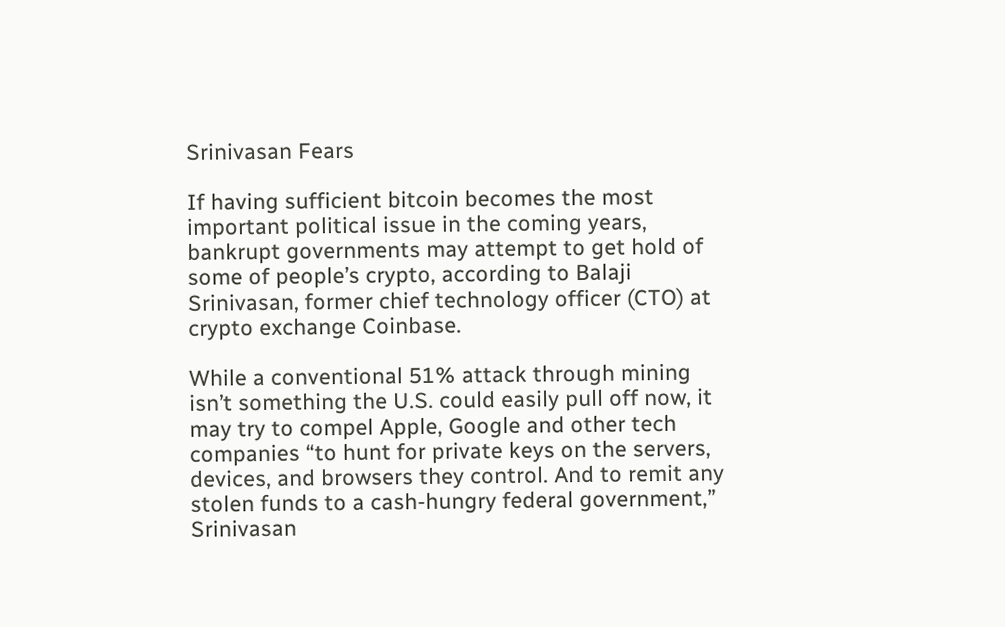Srinivasan Fears

If having sufficient bitcoin becomes the most important political issue in the coming years, bankrupt governments may attempt to get hold of some of people’s crypto, according to Balaji Srinivasan, former chief technology officer (CTO) at crypto exchange Coinbase.

While a conventional 51% attack through mining isn’t something the U.S. could easily pull off now, it may try to compel Apple, Google and other tech companies “to hunt for private keys on the servers, devices, and browsers they control. And to remit any stolen funds to a cash-hungry federal government,” Srinivasan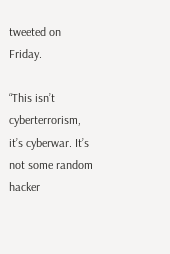tweeted on Friday.

“This isn’t cyberterrorism, it’s cyberwar. It’s not some random hacker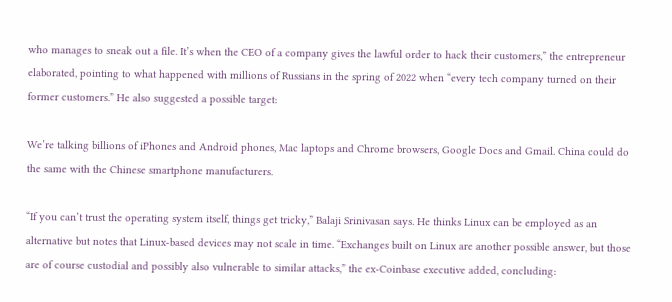who manages to sneak out a file. It’s when the CEO of a company gives the lawful order to hack their customers,” the entrepreneur elaborated, pointing to what happened with millions of Russians in the spring of 2022 when “every tech company turned on their former customers.” He also suggested a possible target:

We’re talking billions of iPhones and Android phones, Mac laptops and Chrome browsers, Google Docs and Gmail. China could do the same with the Chinese smartphone manufacturers.

“If you can’t trust the operating system itself, things get tricky,” Balaji Srinivasan says. He thinks Linux can be employed as an alternative but notes that Linux-based devices may not scale in time. “Exchanges built on Linux are another possible answer, but those are of course custodial and possibly also vulnerable to similar attacks,” the ex-Coinbase executive added, concluding: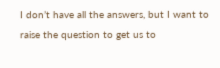I don’t have all the answers, but I want to raise the question to get us to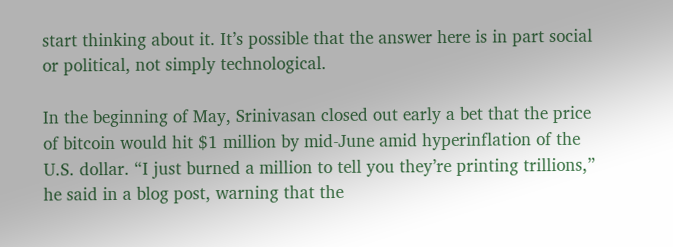start thinking about it. It’s possible that the answer here is in part social or political, not simply technological.

In the beginning of May, Srinivasan closed out early a bet that the price of bitcoin would hit $1 million by mid-June amid hyperinflation of the U.S. dollar. “I just burned a million to tell you they’re printing trillions,” he said in a blog post, warning that the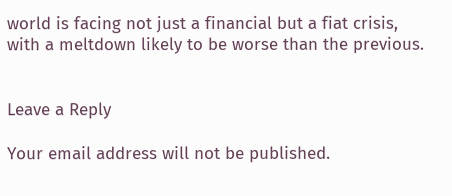world is facing not just a financial but a fiat crisis, with a meltdown likely to be worse than the previous.


Leave a Reply

Your email address will not be published.